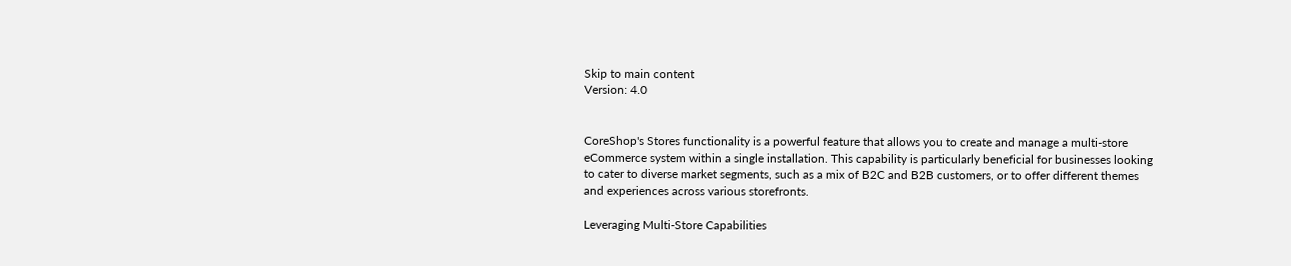Skip to main content
Version: 4.0


CoreShop's Stores functionality is a powerful feature that allows you to create and manage a multi-store eCommerce system within a single installation. This capability is particularly beneficial for businesses looking to cater to diverse market segments, such as a mix of B2C and B2B customers, or to offer different themes and experiences across various storefronts.

Leveraging Multi-Store Capabilities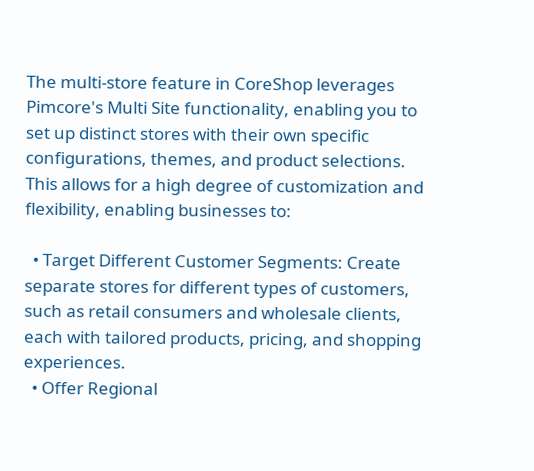The multi-store feature in CoreShop leverages Pimcore's Multi Site functionality, enabling you to set up distinct stores with their own specific configurations, themes, and product selections. This allows for a high degree of customization and flexibility, enabling businesses to:

  • Target Different Customer Segments: Create separate stores for different types of customers, such as retail consumers and wholesale clients, each with tailored products, pricing, and shopping experiences.
  • Offer Regional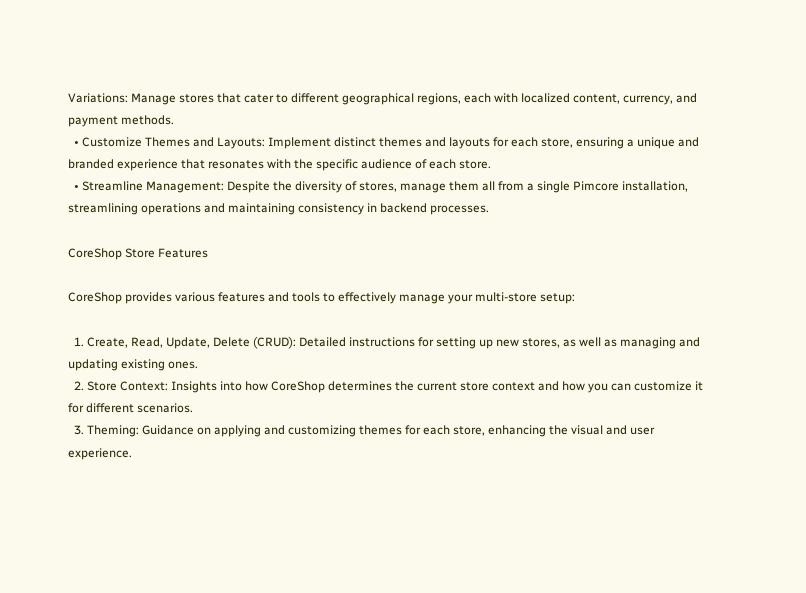Variations: Manage stores that cater to different geographical regions, each with localized content, currency, and payment methods.
  • Customize Themes and Layouts: Implement distinct themes and layouts for each store, ensuring a unique and branded experience that resonates with the specific audience of each store.
  • Streamline Management: Despite the diversity of stores, manage them all from a single Pimcore installation, streamlining operations and maintaining consistency in backend processes.

CoreShop Store Features

CoreShop provides various features and tools to effectively manage your multi-store setup:

  1. Create, Read, Update, Delete (CRUD): Detailed instructions for setting up new stores, as well as managing and updating existing ones.
  2. Store Context: Insights into how CoreShop determines the current store context and how you can customize it for different scenarios.
  3. Theming: Guidance on applying and customizing themes for each store, enhancing the visual and user experience.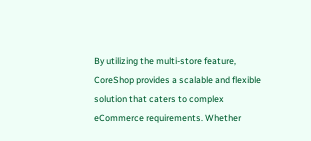By utilizing the multi-store feature, CoreShop provides a scalable and flexible solution that caters to complex eCommerce requirements. Whether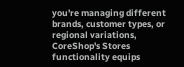you're managing different brands, customer types, or regional variations, CoreShop's Stores functionality equips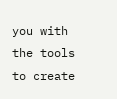you with the tools to create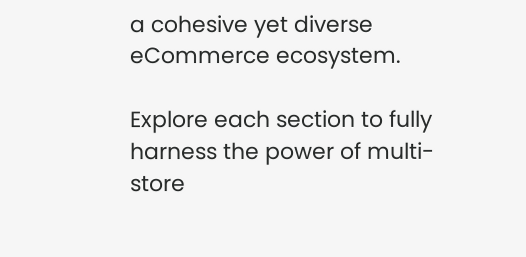a cohesive yet diverse eCommerce ecosystem.

Explore each section to fully harness the power of multi-store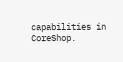capabilities in CoreShop.